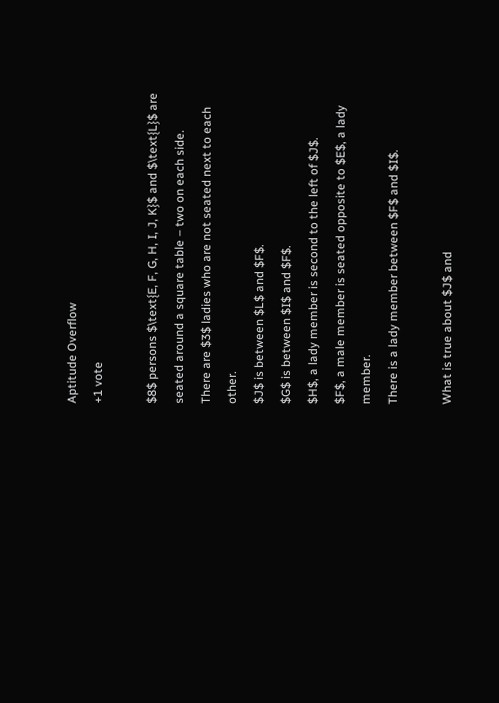Aptitude Overflow
+1 vote

$8$ persons $\text{E, F, G, H, I, J, K}$ and $\text{L}$ are seated around a square table – two on each side.
There are $3$ ladies who are not seated next to each other.
$J$ is between $L$ and $F$.
$G$ is between $I$ and $F$.
$H$, a lady member is second to the left of $J$.
$F$, a male member is seated opposite to $E$, a lady member.
There is a lady member between $F$ and $I$.

What is true about $J$ and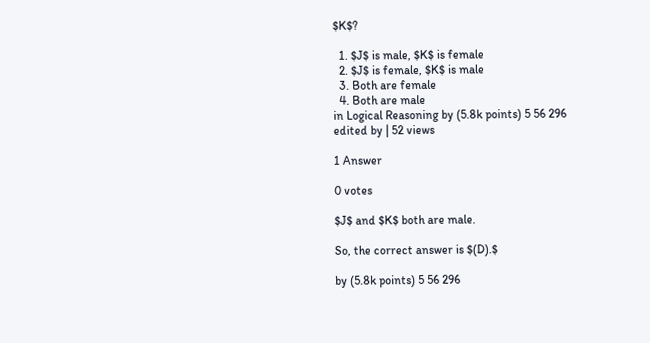$K$?

  1. $J$ is male, $K$ is female
  2. $J$ is female, $K$ is male
  3. Both are female
  4. Both are male
in Logical Reasoning by (5.8k points) 5 56 296
edited by | 52 views

1 Answer

0 votes

$J$ and $K$ both are male.

So, the correct answer is $(D).$

by (5.8k points) 5 56 296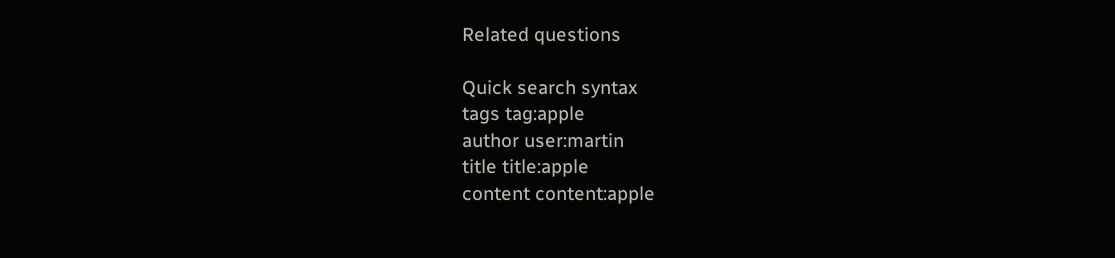Related questions

Quick search syntax
tags tag:apple
author user:martin
title title:apple
content content:apple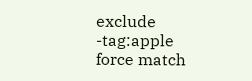exclude -tag:apple
force match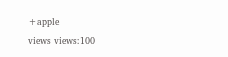+apple
views views:100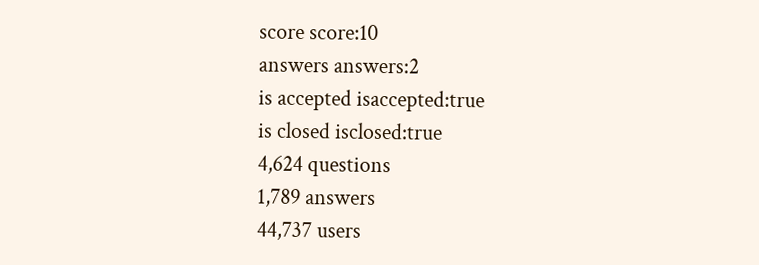score score:10
answers answers:2
is accepted isaccepted:true
is closed isclosed:true
4,624 questions
1,789 answers
44,737 users